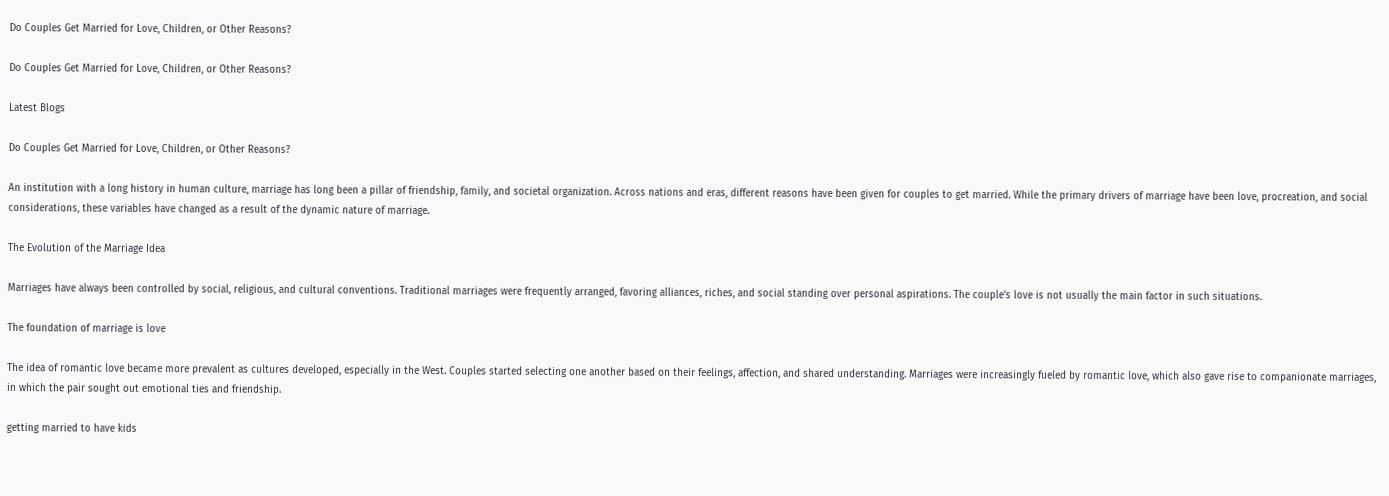Do Couples Get Married for Love, Children, or Other Reasons?

Do Couples Get Married for Love, Children, or Other Reasons?

Latest Blogs

Do Couples Get Married for Love, Children, or Other Reasons?

An institution with a long history in human culture, marriage has long been a pillar of friendship, family, and societal organization. Across nations and eras, different reasons have been given for couples to get married. While the primary drivers of marriage have been love, procreation, and social considerations, these variables have changed as a result of the dynamic nature of marriage.

The Evolution of the Marriage Idea

Marriages have always been controlled by social, religious, and cultural conventions. Traditional marriages were frequently arranged, favoring alliances, riches, and social standing over personal aspirations. The couple's love is not usually the main factor in such situations.

The foundation of marriage is love

The idea of romantic love became more prevalent as cultures developed, especially in the West. Couples started selecting one another based on their feelings, affection, and shared understanding. Marriages were increasingly fueled by romantic love, which also gave rise to companionate marriages, in which the pair sought out emotional ties and friendship.

getting married to have kids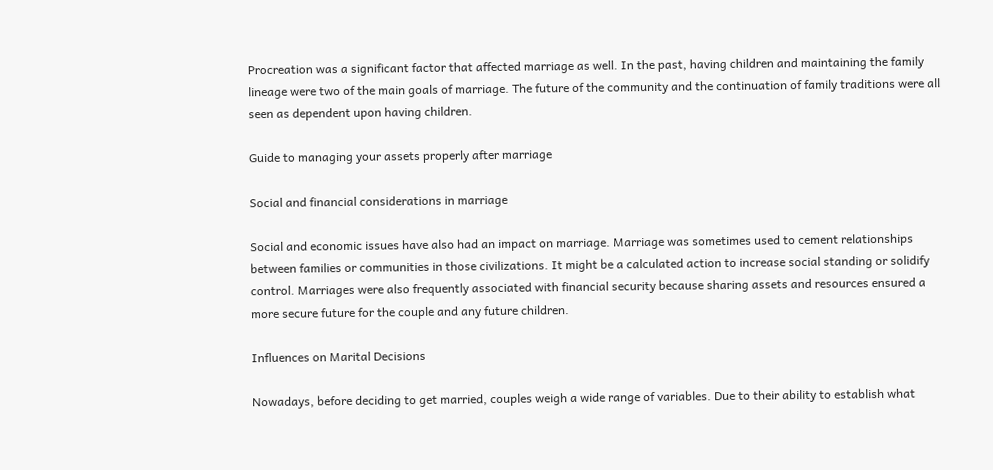Procreation was a significant factor that affected marriage as well. In the past, having children and maintaining the family lineage were two of the main goals of marriage. The future of the community and the continuation of family traditions were all seen as dependent upon having children.

Guide to managing your assets properly after marriage

Social and financial considerations in marriage

Social and economic issues have also had an impact on marriage. Marriage was sometimes used to cement relationships between families or communities in those civilizations. It might be a calculated action to increase social standing or solidify control. Marriages were also frequently associated with financial security because sharing assets and resources ensured a more secure future for the couple and any future children.

Influences on Marital Decisions

Nowadays, before deciding to get married, couples weigh a wide range of variables. Due to their ability to establish what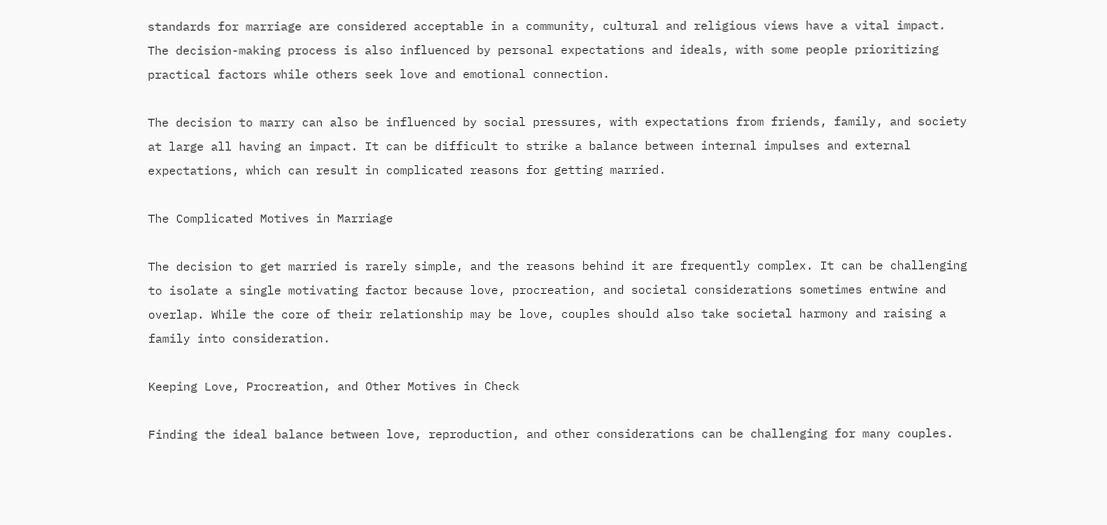standards for marriage are considered acceptable in a community, cultural and religious views have a vital impact. The decision-making process is also influenced by personal expectations and ideals, with some people prioritizing practical factors while others seek love and emotional connection.

The decision to marry can also be influenced by social pressures, with expectations from friends, family, and society at large all having an impact. It can be difficult to strike a balance between internal impulses and external expectations, which can result in complicated reasons for getting married.

The Complicated Motives in Marriage

The decision to get married is rarely simple, and the reasons behind it are frequently complex. It can be challenging to isolate a single motivating factor because love, procreation, and societal considerations sometimes entwine and overlap. While the core of their relationship may be love, couples should also take societal harmony and raising a family into consideration.

Keeping Love, Procreation, and Other Motives in Check

Finding the ideal balance between love, reproduction, and other considerations can be challenging for many couples.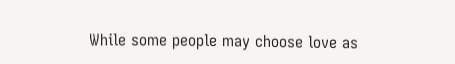While some people may choose love as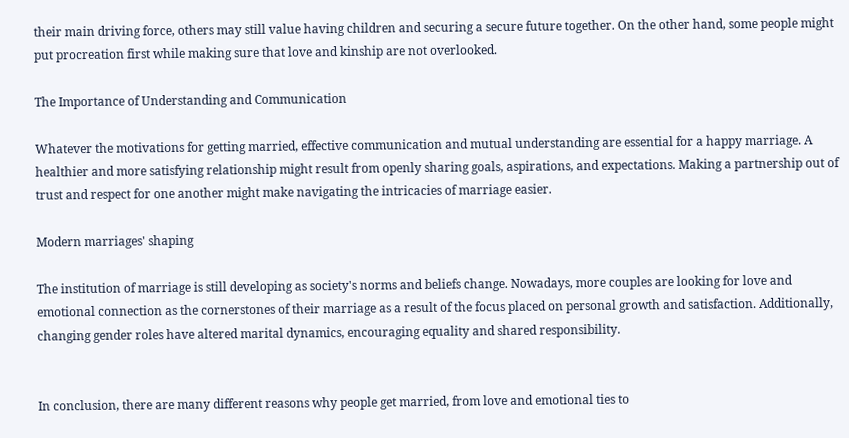their main driving force, others may still value having children and securing a secure future together. On the other hand, some people might put procreation first while making sure that love and kinship are not overlooked.

The Importance of Understanding and Communication

Whatever the motivations for getting married, effective communication and mutual understanding are essential for a happy marriage. A healthier and more satisfying relationship might result from openly sharing goals, aspirations, and expectations. Making a partnership out of trust and respect for one another might make navigating the intricacies of marriage easier.

Modern marriages' shaping

The institution of marriage is still developing as society's norms and beliefs change. Nowadays, more couples are looking for love and emotional connection as the cornerstones of their marriage as a result of the focus placed on personal growth and satisfaction. Additionally, changing gender roles have altered marital dynamics, encouraging equality and shared responsibility.


In conclusion, there are many different reasons why people get married, from love and emotional ties to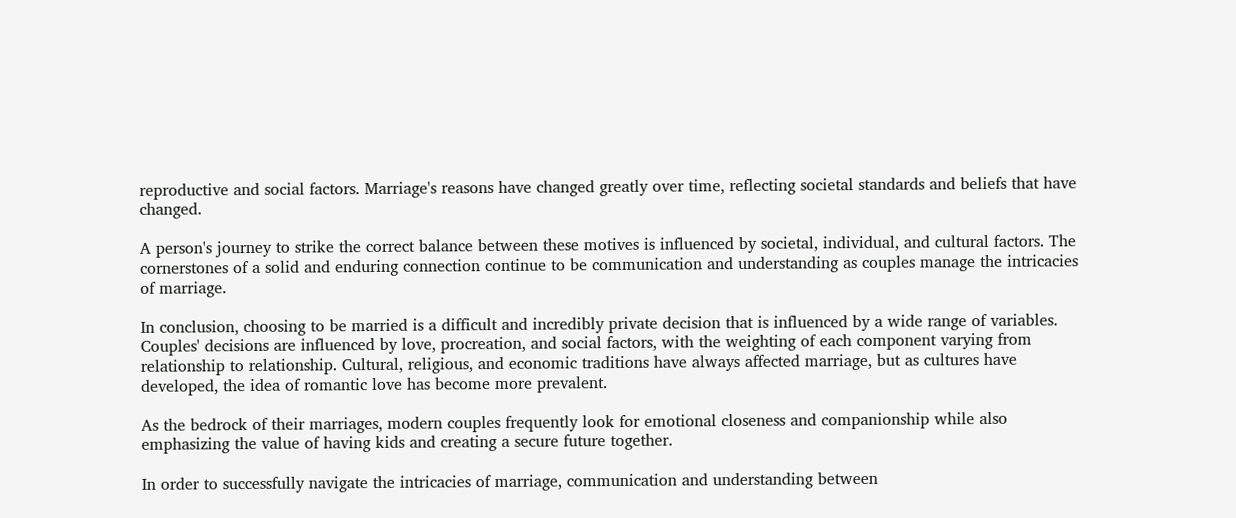reproductive and social factors. Marriage's reasons have changed greatly over time, reflecting societal standards and beliefs that have changed.

A person's journey to strike the correct balance between these motives is influenced by societal, individual, and cultural factors. The cornerstones of a solid and enduring connection continue to be communication and understanding as couples manage the intricacies of marriage.

In conclusion, choosing to be married is a difficult and incredibly private decision that is influenced by a wide range of variables. Couples' decisions are influenced by love, procreation, and social factors, with the weighting of each component varying from relationship to relationship. Cultural, religious, and economic traditions have always affected marriage, but as cultures have developed, the idea of romantic love has become more prevalent.

As the bedrock of their marriages, modern couples frequently look for emotional closeness and companionship while also emphasizing the value of having kids and creating a secure future together.

In order to successfully navigate the intricacies of marriage, communication and understanding between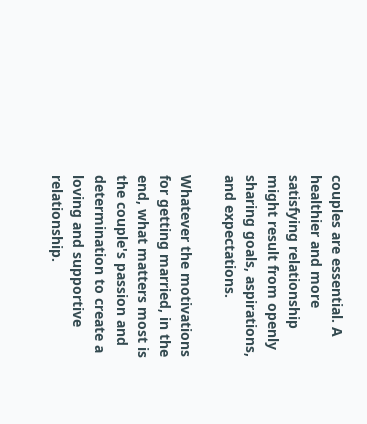couples are essential. A healthier and more satisfying relationship might result from openly sharing goals, aspirations, and expectations.

Whatever the motivations for getting married, in the end, what matters most is the couple's passion and determination to create a loving and supportive relationship.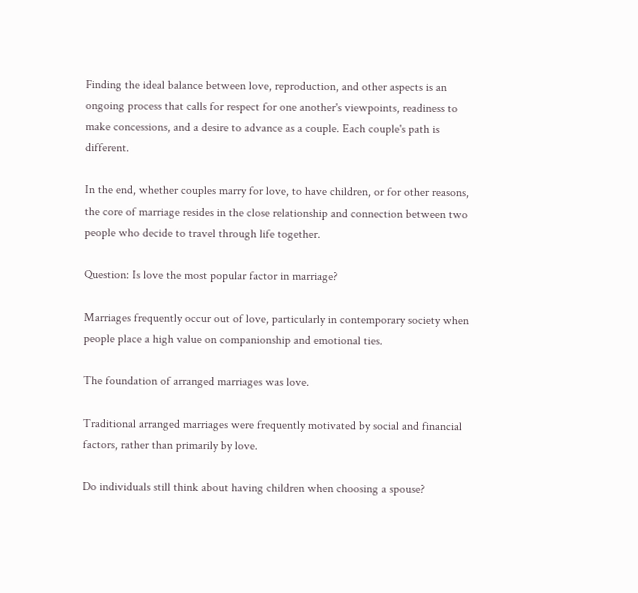Finding the ideal balance between love, reproduction, and other aspects is an ongoing process that calls for respect for one another's viewpoints, readiness to make concessions, and a desire to advance as a couple. Each couple's path is different.

In the end, whether couples marry for love, to have children, or for other reasons, the core of marriage resides in the close relationship and connection between two people who decide to travel through life together.

Question: Is love the most popular factor in marriage?

Marriages frequently occur out of love, particularly in contemporary society when people place a high value on companionship and emotional ties.

The foundation of arranged marriages was love.

Traditional arranged marriages were frequently motivated by social and financial factors, rather than primarily by love.

Do individuals still think about having children when choosing a spouse?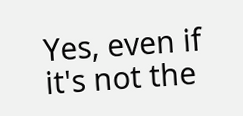Yes, even if it's not the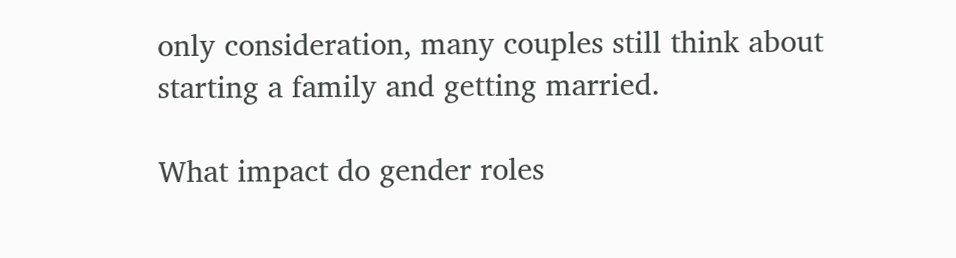only consideration, many couples still think about starting a family and getting married.

What impact do gender roles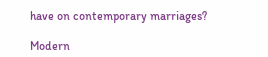have on contemporary marriages?

Modern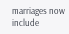marriages now include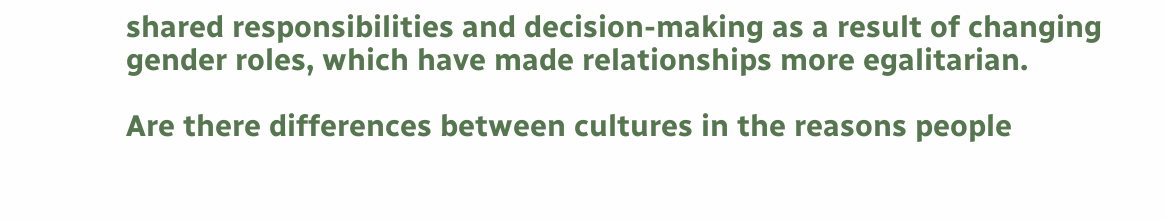shared responsibilities and decision-making as a result of changing gender roles, which have made relationships more egalitarian.

Are there differences between cultures in the reasons people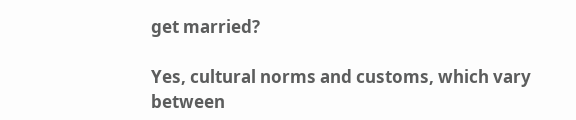get married?

Yes, cultural norms and customs, which vary between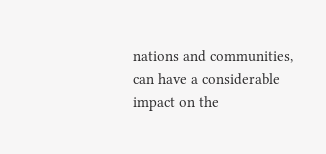nations and communities, can have a considerable impact on the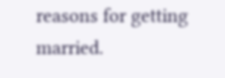reasons for getting married.